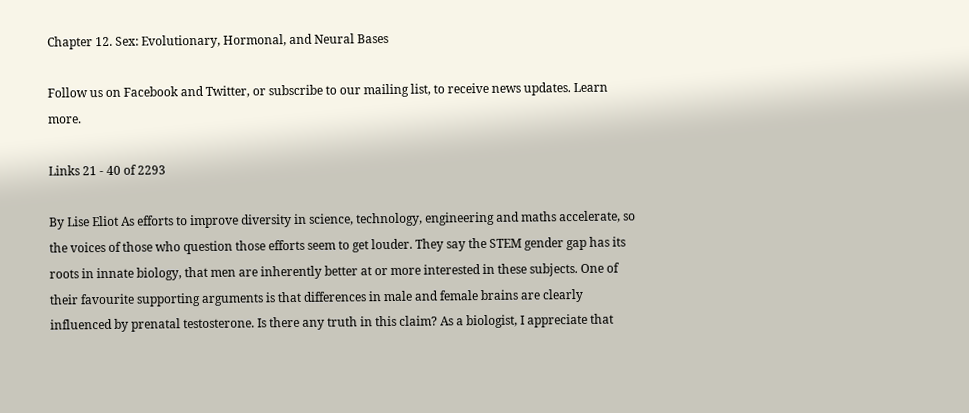Chapter 12. Sex: Evolutionary, Hormonal, and Neural Bases

Follow us on Facebook and Twitter, or subscribe to our mailing list, to receive news updates. Learn more.

Links 21 - 40 of 2293

By Lise Eliot As efforts to improve diversity in science, technology, engineering and maths accelerate, so the voices of those who question those efforts seem to get louder. They say the STEM gender gap has its roots in innate biology, that men are inherently better at or more interested in these subjects. One of their favourite supporting arguments is that differences in male and female brains are clearly influenced by prenatal testosterone. Is there any truth in this claim? As a biologist, I appreciate that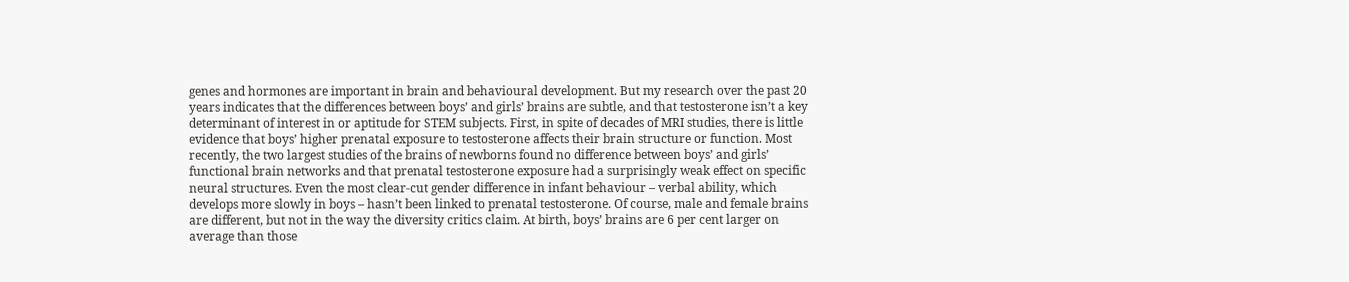genes and hormones are important in brain and behavioural development. But my research over the past 20 years indicates that the differences between boys’ and girls’ brains are subtle, and that testosterone isn’t a key determinant of interest in or aptitude for STEM subjects. First, in spite of decades of MRI studies, there is little evidence that boys’ higher prenatal exposure to testosterone affects their brain structure or function. Most recently, the two largest studies of the brains of newborns found no difference between boys’ and girls’ functional brain networks and that prenatal testosterone exposure had a surprisingly weak effect on specific neural structures. Even the most clear-cut gender difference in infant behaviour – verbal ability, which develops more slowly in boys – hasn’t been linked to prenatal testosterone. Of course, male and female brains are different, but not in the way the diversity critics claim. At birth, boys’ brains are 6 per cent larger on average than those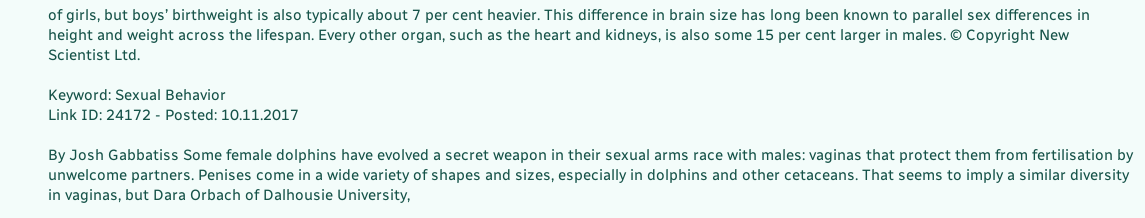of girls, but boys’ birthweight is also typically about 7 per cent heavier. This difference in brain size has long been known to parallel sex differences in height and weight across the lifespan. Every other organ, such as the heart and kidneys, is also some 15 per cent larger in males. © Copyright New Scientist Ltd.

Keyword: Sexual Behavior
Link ID: 24172 - Posted: 10.11.2017

By Josh Gabbatiss Some female dolphins have evolved a secret weapon in their sexual arms race with males: vaginas that protect them from fertilisation by unwelcome partners. Penises come in a wide variety of shapes and sizes, especially in dolphins and other cetaceans. That seems to imply a similar diversity in vaginas, but Dara Orbach of Dalhousie University,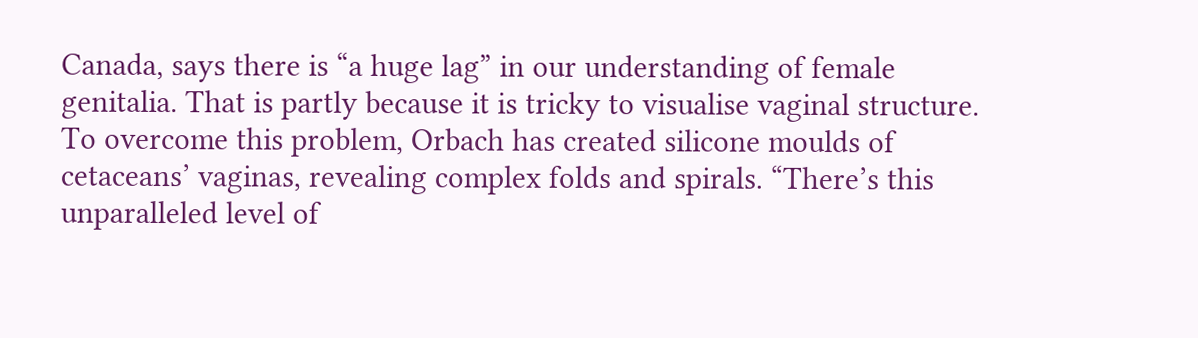Canada, says there is “a huge lag” in our understanding of female genitalia. That is partly because it is tricky to visualise vaginal structure. To overcome this problem, Orbach has created silicone moulds of cetaceans’ vaginas, revealing complex folds and spirals. “There’s this unparalleled level of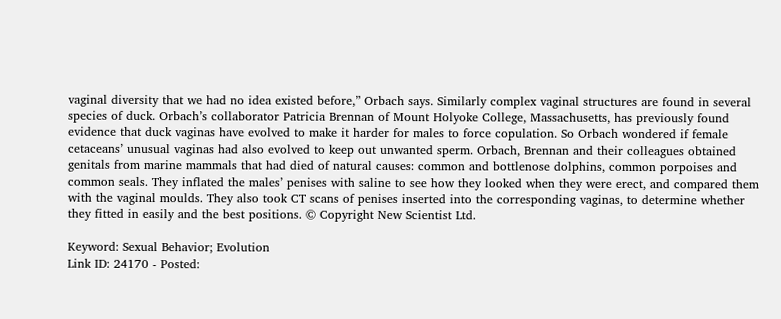vaginal diversity that we had no idea existed before,” Orbach says. Similarly complex vaginal structures are found in several species of duck. Orbach’s collaborator Patricia Brennan of Mount Holyoke College, Massachusetts, has previously found evidence that duck vaginas have evolved to make it harder for males to force copulation. So Orbach wondered if female cetaceans’ unusual vaginas had also evolved to keep out unwanted sperm. Orbach, Brennan and their colleagues obtained genitals from marine mammals that had died of natural causes: common and bottlenose dolphins, common porpoises and common seals. They inflated the males’ penises with saline to see how they looked when they were erect, and compared them with the vaginal moulds. They also took CT scans of penises inserted into the corresponding vaginas, to determine whether they fitted in easily and the best positions. © Copyright New Scientist Ltd.

Keyword: Sexual Behavior; Evolution
Link ID: 24170 - Posted: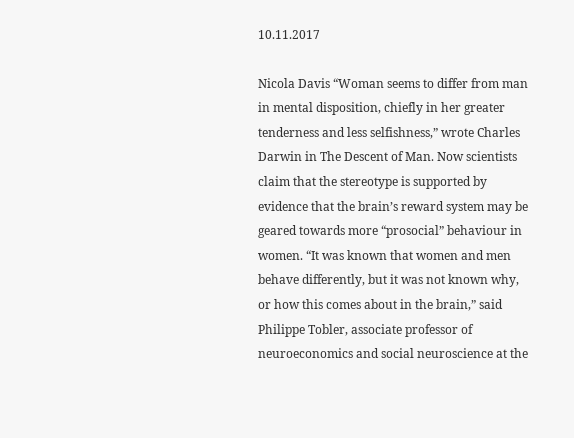10.11.2017

Nicola Davis “Woman seems to differ from man in mental disposition, chiefly in her greater tenderness and less selfishness,” wrote Charles Darwin in The Descent of Man. Now scientists claim that the stereotype is supported by evidence that the brain’s reward system may be geared towards more “prosocial” behaviour in women. “It was known that women and men behave differently, but it was not known why, or how this comes about in the brain,” said Philippe Tobler, associate professor of neuroeconomics and social neuroscience at the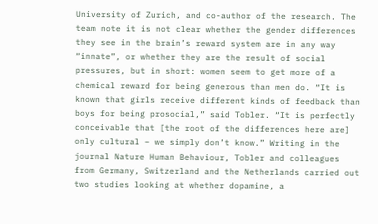University of Zurich, and co-author of the research. The team note it is not clear whether the gender differences they see in the brain’s reward system are in any way “innate”, or whether they are the result of social pressures, but in short: women seem to get more of a chemical reward for being generous than men do. “It is known that girls receive different kinds of feedback than boys for being prosocial,” said Tobler. “It is perfectly conceivable that [the root of the differences here are] only cultural – we simply don’t know.” Writing in the journal Nature Human Behaviour, Tobler and colleagues from Germany, Switzerland and the Netherlands carried out two studies looking at whether dopamine, a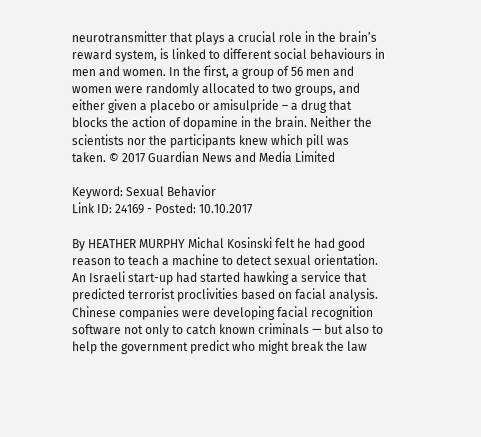neurotransmitter that plays a crucial role in the brain’s reward system, is linked to different social behaviours in men and women. In the first, a group of 56 men and women were randomly allocated to two groups, and either given a placebo or amisulpride – a drug that blocks the action of dopamine in the brain. Neither the scientists nor the participants knew which pill was taken. © 2017 Guardian News and Media Limited

Keyword: Sexual Behavior
Link ID: 24169 - Posted: 10.10.2017

By HEATHER MURPHY Michal Kosinski felt he had good reason to teach a machine to detect sexual orientation. An Israeli start-up had started hawking a service that predicted terrorist proclivities based on facial analysis. Chinese companies were developing facial recognition software not only to catch known criminals — but also to help the government predict who might break the law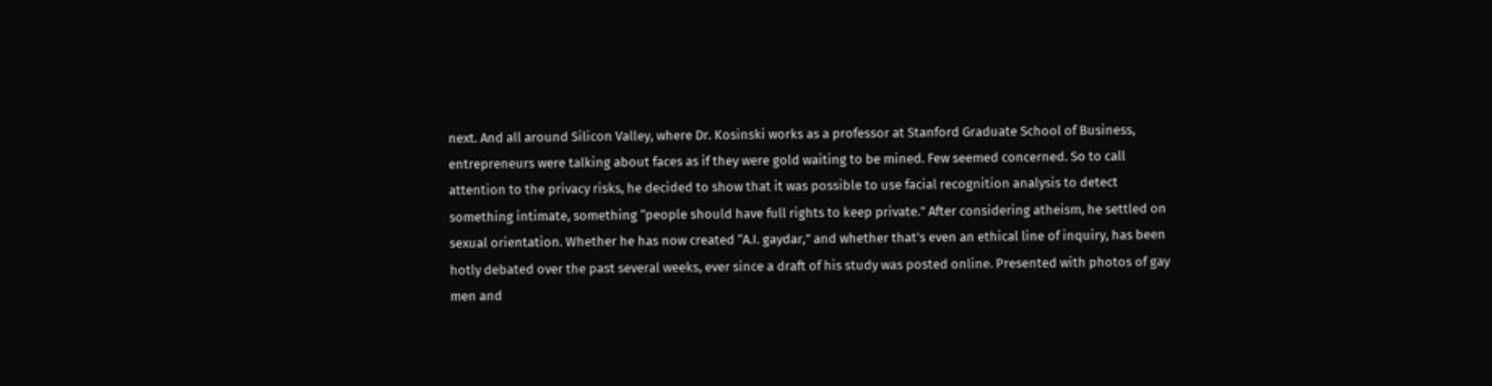next. And all around Silicon Valley, where Dr. Kosinski works as a professor at Stanford Graduate School of Business, entrepreneurs were talking about faces as if they were gold waiting to be mined. Few seemed concerned. So to call attention to the privacy risks, he decided to show that it was possible to use facial recognition analysis to detect something intimate, something “people should have full rights to keep private.” After considering atheism, he settled on sexual orientation. Whether he has now created “A.I. gaydar,” and whether that’s even an ethical line of inquiry, has been hotly debated over the past several weeks, ever since a draft of his study was posted online. Presented with photos of gay men and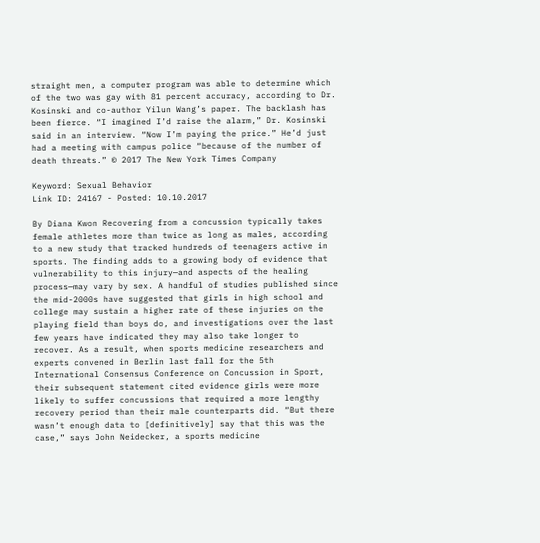straight men, a computer program was able to determine which of the two was gay with 81 percent accuracy, according to Dr. Kosinski and co-author Yilun Wang’s paper. The backlash has been fierce. “I imagined I’d raise the alarm,” Dr. Kosinski said in an interview. “Now I’m paying the price.” He’d just had a meeting with campus police “because of the number of death threats.” © 2017 The New York Times Company

Keyword: Sexual Behavior
Link ID: 24167 - Posted: 10.10.2017

By Diana Kwon Recovering from a concussion typically takes female athletes more than twice as long as males, according to a new study that tracked hundreds of teenagers active in sports. The finding adds to a growing body of evidence that vulnerability to this injury—and aspects of the healing process—may vary by sex. A handful of studies published since the mid-2000s have suggested that girls in high school and college may sustain a higher rate of these injuries on the playing field than boys do, and investigations over the last few years have indicated they may also take longer to recover. As a result, when sports medicine researchers and experts convened in Berlin last fall for the 5th International Consensus Conference on Concussion in Sport, their subsequent statement cited evidence girls were more likely to suffer concussions that required a more lengthy recovery period than their male counterparts did. “But there wasn’t enough data to [definitively] say that this was the case,” says John Neidecker, a sports medicine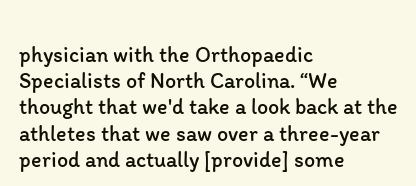physician with the Orthopaedic Specialists of North Carolina. “We thought that we'd take a look back at the athletes that we saw over a three-year period and actually [provide] some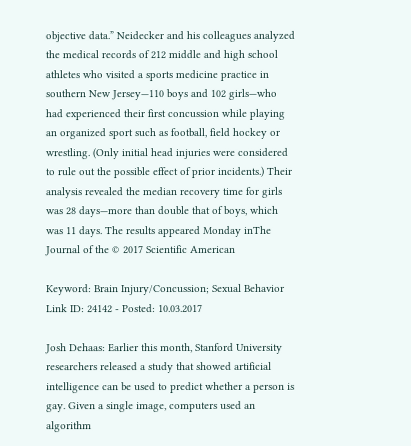objective data.” Neidecker and his colleagues analyzed the medical records of 212 middle and high school athletes who visited a sports medicine practice in southern New Jersey—110 boys and 102 girls—who had experienced their first concussion while playing an organized sport such as football, field hockey or wrestling. (Only initial head injuries were considered to rule out the possible effect of prior incidents.) Their analysis revealed the median recovery time for girls was 28 days—more than double that of boys, which was 11 days. The results appeared Monday inThe Journal of the © 2017 Scientific American

Keyword: Brain Injury/Concussion; Sexual Behavior
Link ID: 24142 - Posted: 10.03.2017

Josh Dehaas: Earlier this month, Stanford University researchers released a study that showed artificial intelligence can be used to predict whether a person is gay. Given a single image, computers used an algorithm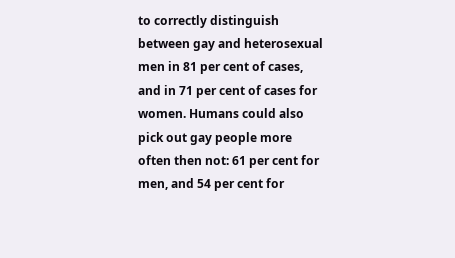to correctly distinguish between gay and heterosexual men in 81 per cent of cases, and in 71 per cent of cases for women. Humans could also pick out gay people more often then not: 61 per cent for men, and 54 per cent for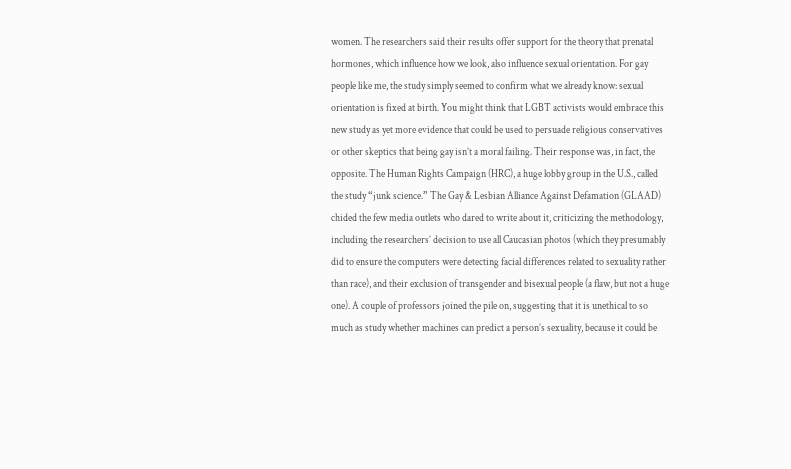women. The researchers said their results offer support for the theory that prenatal hormones, which influence how we look, also influence sexual orientation. For gay people like me, the study simply seemed to confirm what we already know: sexual orientation is fixed at birth. You might think that LGBT activists would embrace this new study as yet more evidence that could be used to persuade religious conservatives or other skeptics that being gay isn’t a moral failing. Their response was, in fact, the opposite. The Human Rights Campaign (HRC), a huge lobby group in the U.S., called the study “junk science.” The Gay & Lesbian Alliance Against Defamation (GLAAD) chided the few media outlets who dared to write about it, criticizing the methodology, including the researchers’ decision to use all Caucasian photos (which they presumably did to ensure the computers were detecting facial differences related to sexuality rather than race), and their exclusion of transgender and bisexual people (a flaw, but not a huge one). A couple of professors joined the pile on, suggesting that it is unethical to so much as study whether machines can predict a person’s sexuality, because it could be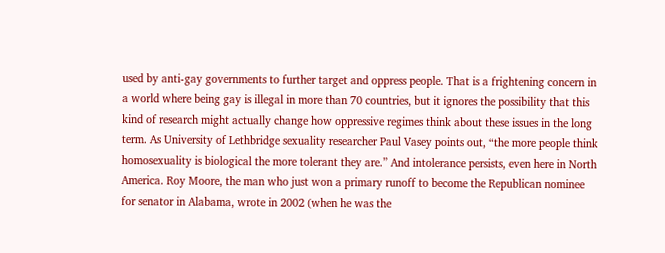used by anti-gay governments to further target and oppress people. That is a frightening concern in a world where being gay is illegal in more than 70 countries, but it ignores the possibility that this kind of research might actually change how oppressive regimes think about these issues in the long term. As University of Lethbridge sexuality researcher Paul Vasey points out, “the more people think homosexuality is biological the more tolerant they are.” And intolerance persists, even here in North America. Roy Moore, the man who just won a primary runoff to become the Republican nominee for senator in Alabama, wrote in 2002 (when he was the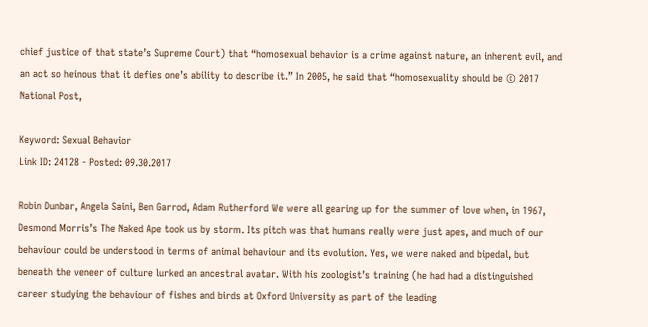chief justice of that state’s Supreme Court) that “homosexual behavior is a crime against nature, an inherent evil, and an act so heinous that it defies one’s ability to describe it.” In 2005, he said that “homosexuality should be © 2017 National Post,

Keyword: Sexual Behavior
Link ID: 24128 - Posted: 09.30.2017

Robin Dunbar, Angela Saini, Ben Garrod, Adam Rutherford We were all gearing up for the summer of love when, in 1967, Desmond Morris’s The Naked Ape took us by storm. Its pitch was that humans really were just apes, and much of our behaviour could be understood in terms of animal behaviour and its evolution. Yes, we were naked and bipedal, but beneath the veneer of culture lurked an ancestral avatar. With his zoologist’s training (he had had a distinguished career studying the behaviour of fishes and birds at Oxford University as part of the leading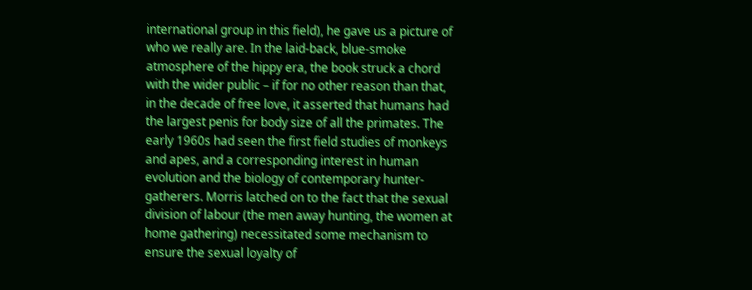international group in this field), he gave us a picture of who we really are. In the laid-back, blue-smoke atmosphere of the hippy era, the book struck a chord with the wider public – if for no other reason than that, in the decade of free love, it asserted that humans had the largest penis for body size of all the primates. The early 1960s had seen the first field studies of monkeys and apes, and a corresponding interest in human evolution and the biology of contemporary hunter-gatherers. Morris latched on to the fact that the sexual division of labour (the men away hunting, the women at home gathering) necessitated some mechanism to ensure the sexual loyalty of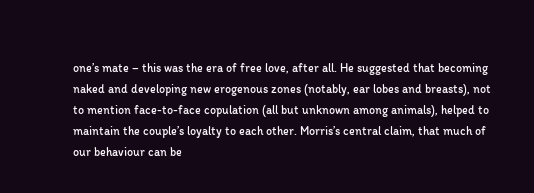one’s mate – this was the era of free love, after all. He suggested that becoming naked and developing new erogenous zones (notably, ear lobes and breasts), not to mention face-to-face copulation (all but unknown among animals), helped to maintain the couple’s loyalty to each other. Morris’s central claim, that much of our behaviour can be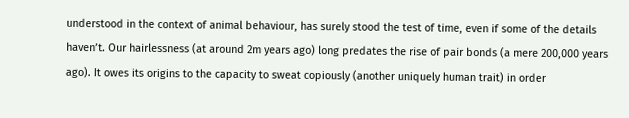understood in the context of animal behaviour, has surely stood the test of time, even if some of the details haven’t. Our hairlessness (at around 2m years ago) long predates the rise of pair bonds (a mere 200,000 years ago). It owes its origins to the capacity to sweat copiously (another uniquely human trait) in order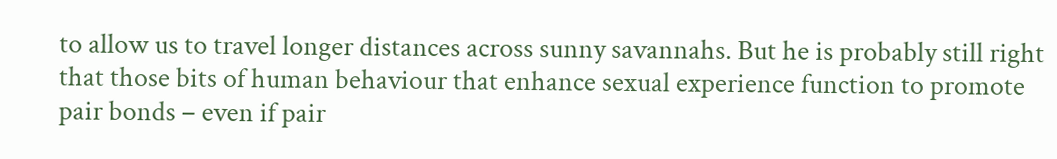to allow us to travel longer distances across sunny savannahs. But he is probably still right that those bits of human behaviour that enhance sexual experience function to promote pair bonds – even if pair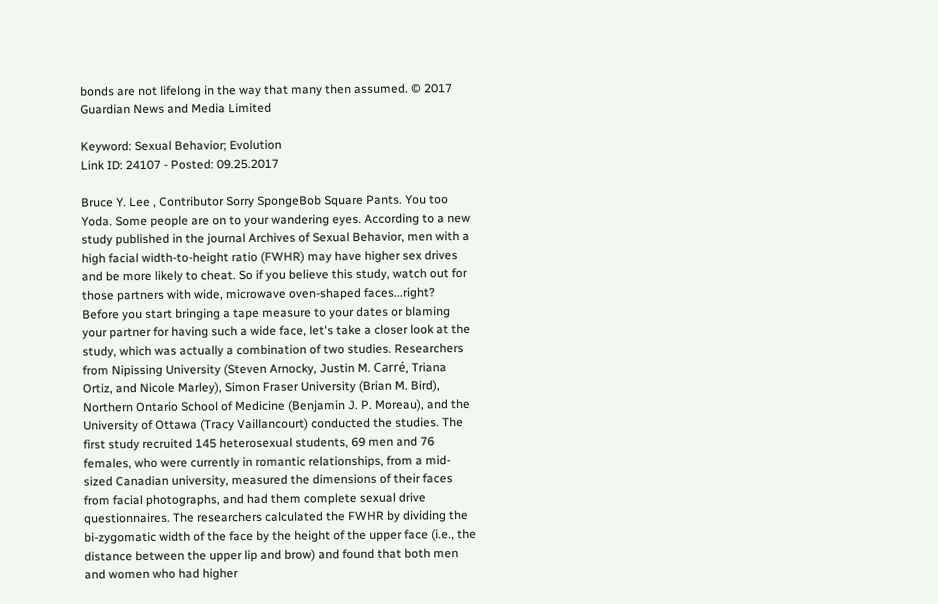bonds are not lifelong in the way that many then assumed. © 2017 Guardian News and Media Limited

Keyword: Sexual Behavior; Evolution
Link ID: 24107 - Posted: 09.25.2017

Bruce Y. Lee , Contributor Sorry SpongeBob Square Pants. You too Yoda. Some people are on to your wandering eyes. According to a new study published in the journal Archives of Sexual Behavior, men with a high facial width-to-height ratio (FWHR) may have higher sex drives and be more likely to cheat. So if you believe this study, watch out for those partners with wide, microwave oven-shaped faces...right? Before you start bringing a tape measure to your dates or blaming your partner for having such a wide face, let's take a closer look at the study, which was actually a combination of two studies. Researchers from Nipissing University (Steven Arnocky, Justin M. Carré, Triana Ortiz, and Nicole Marley), Simon Fraser University (Brian M. Bird), Northern Ontario School of Medicine (Benjamin J. P. Moreau), and the University of Ottawa (Tracy Vaillancourt) conducted the studies. The first study recruited 145 heterosexual students, 69 men and 76 females, who were currently in romantic relationships, from a mid-sized Canadian university, measured the dimensions of their faces from facial photographs, and had them complete sexual drive questionnaires. The researchers calculated the FWHR by dividing the bi-zygomatic width of the face by the height of the upper face (i.e., the distance between the upper lip and brow) and found that both men and women who had higher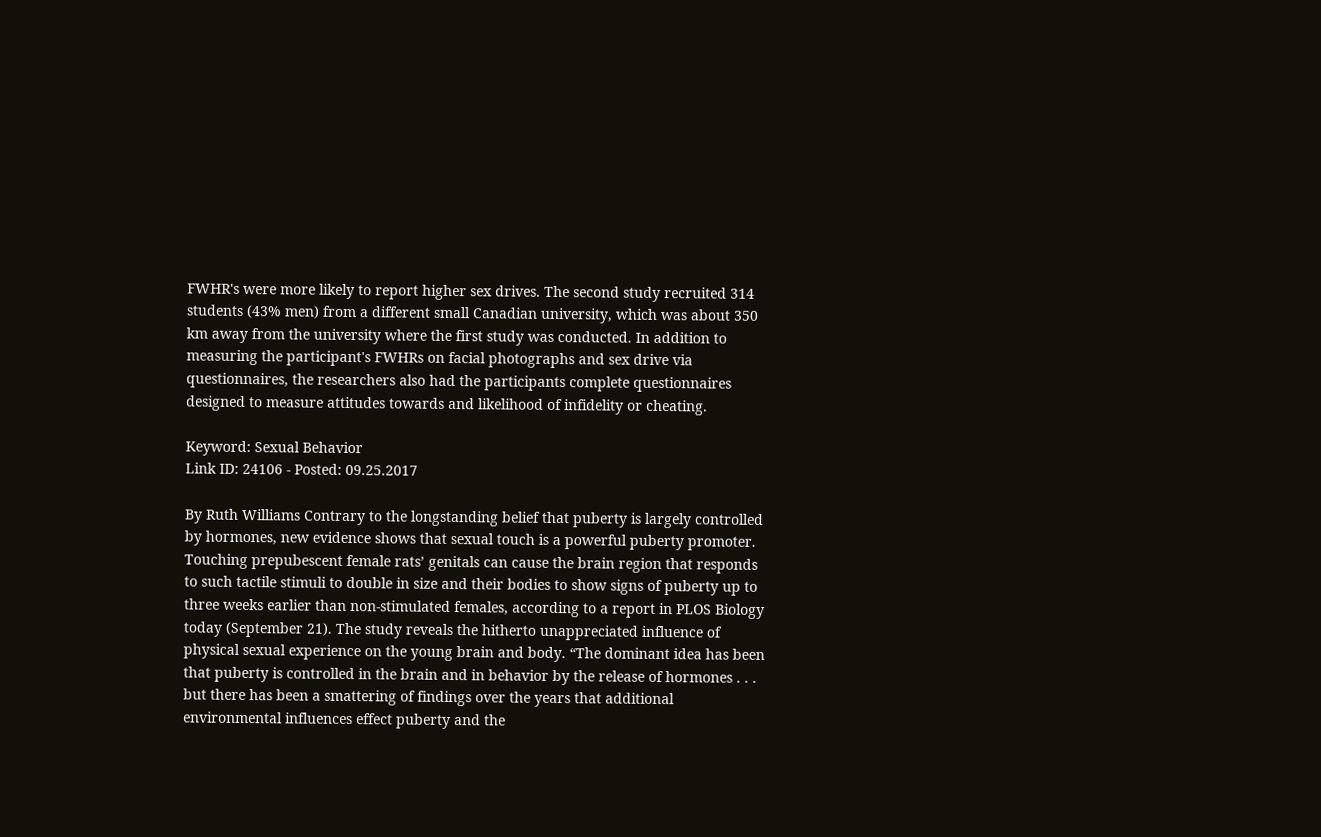FWHR's were more likely to report higher sex drives. The second study recruited 314 students (43% men) from a different small Canadian university, which was about 350 km away from the university where the first study was conducted. In addition to measuring the participant's FWHRs on facial photographs and sex drive via questionnaires, the researchers also had the participants complete questionnaires designed to measure attitudes towards and likelihood of infidelity or cheating.

Keyword: Sexual Behavior
Link ID: 24106 - Posted: 09.25.2017

By Ruth Williams Contrary to the longstanding belief that puberty is largely controlled by hormones, new evidence shows that sexual touch is a powerful puberty promoter. Touching prepubescent female rats’ genitals can cause the brain region that responds to such tactile stimuli to double in size and their bodies to show signs of puberty up to three weeks earlier than non-stimulated females, according to a report in PLOS Biology today (September 21). The study reveals the hitherto unappreciated influence of physical sexual experience on the young brain and body. “The dominant idea has been that puberty is controlled in the brain and in behavior by the release of hormones . . . but there has been a smattering of findings over the years that additional environmental influences effect puberty and the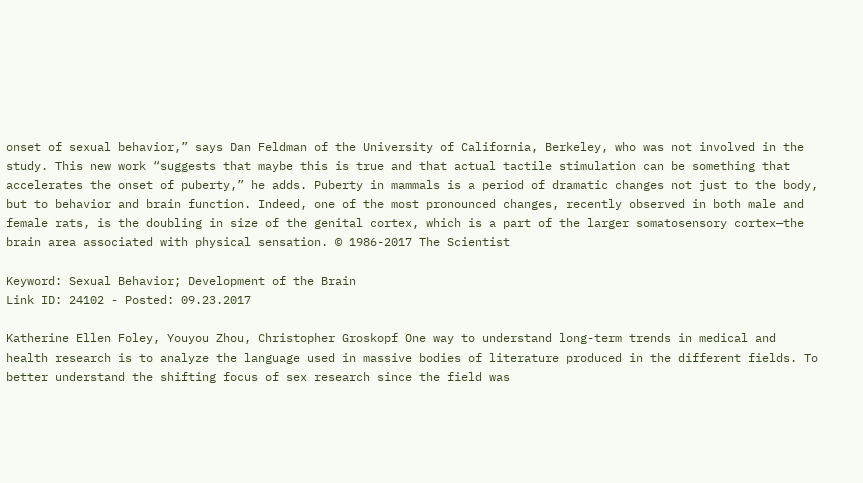onset of sexual behavior,” says Dan Feldman of the University of California, Berkeley, who was not involved in the study. This new work “suggests that maybe this is true and that actual tactile stimulation can be something that accelerates the onset of puberty,” he adds. Puberty in mammals is a period of dramatic changes not just to the body, but to behavior and brain function. Indeed, one of the most pronounced changes, recently observed in both male and female rats, is the doubling in size of the genital cortex, which is a part of the larger somatosensory cortex—the brain area associated with physical sensation. © 1986-2017 The Scientist

Keyword: Sexual Behavior; Development of the Brain
Link ID: 24102 - Posted: 09.23.2017

Katherine Ellen Foley, Youyou Zhou, Christopher Groskopf One way to understand long-term trends in medical and health research is to analyze the language used in massive bodies of literature produced in the different fields. To better understand the shifting focus of sex research since the field was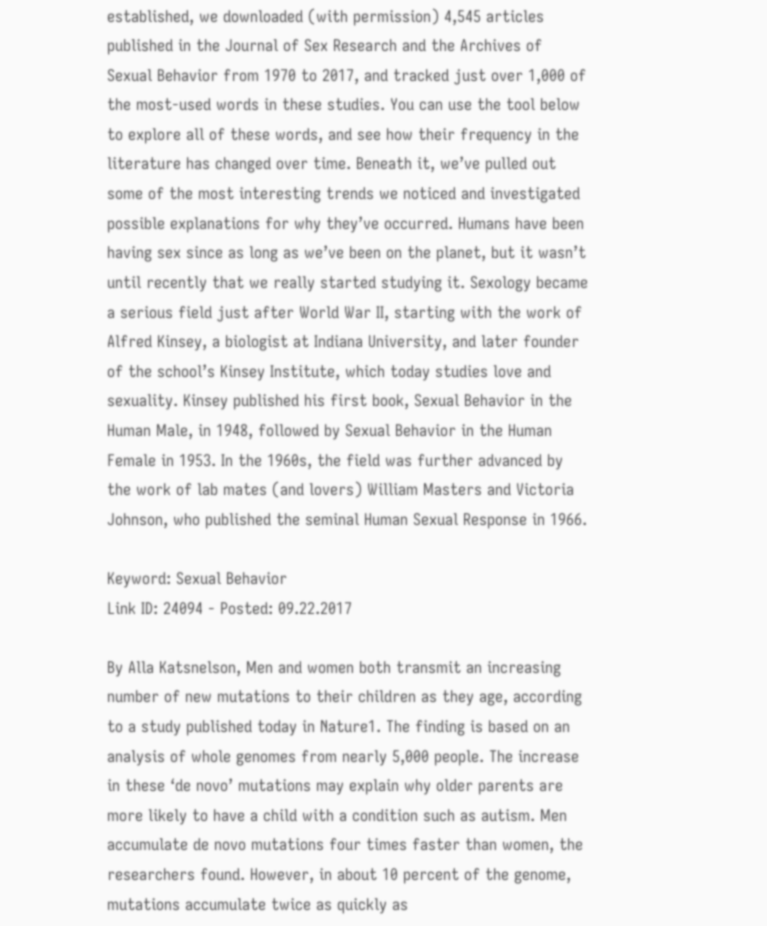established, we downloaded (with permission) 4,545 articles published in the Journal of Sex Research and the Archives of Sexual Behavior from 1970 to 2017, and tracked just over 1,000 of the most-used words in these studies. You can use the tool below to explore all of these words, and see how their frequency in the literature has changed over time. Beneath it, we’ve pulled out some of the most interesting trends we noticed and investigated possible explanations for why they’ve occurred. Humans have been having sex since as long as we’ve been on the planet, but it wasn’t until recently that we really started studying it. Sexology became a serious field just after World War II, starting with the work of Alfred Kinsey, a biologist at Indiana University, and later founder of the school’s Kinsey Institute, which today studies love and sexuality. Kinsey published his first book, Sexual Behavior in the Human Male, in 1948, followed by Sexual Behavior in the Human Female in 1953. In the 1960s, the field was further advanced by the work of lab mates (and lovers) William Masters and Victoria Johnson, who published the seminal Human Sexual Response in 1966.

Keyword: Sexual Behavior
Link ID: 24094 - Posted: 09.22.2017

By Alla Katsnelson, Men and women both transmit an increasing number of new mutations to their children as they age, according to a study published today in Nature1. The finding is based on an analysis of whole genomes from nearly 5,000 people. The increase in these ‘de novo’ mutations may explain why older parents are more likely to have a child with a condition such as autism. Men accumulate de novo mutations four times faster than women, the researchers found. However, in about 10 percent of the genome, mutations accumulate twice as quickly as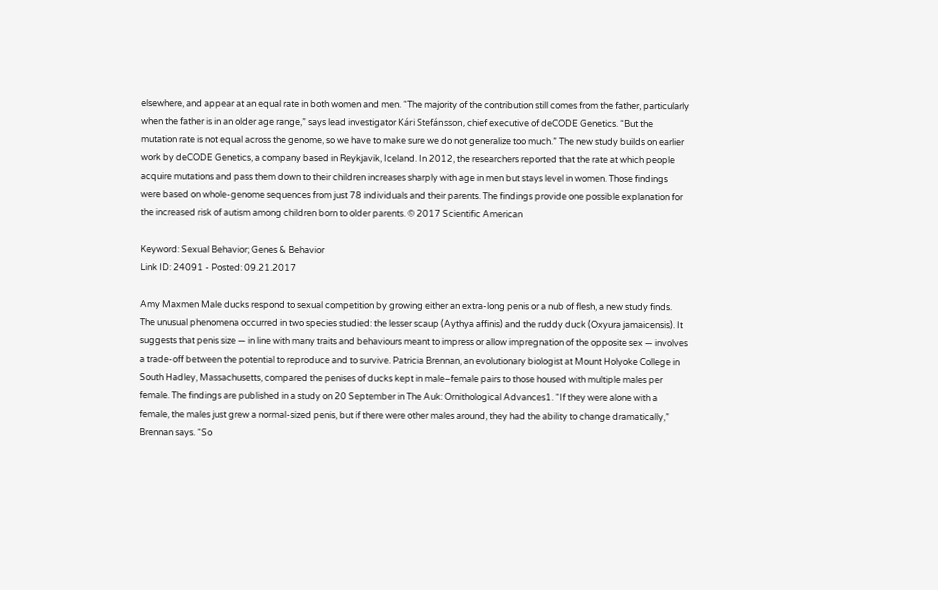elsewhere, and appear at an equal rate in both women and men. “The majority of the contribution still comes from the father, particularly when the father is in an older age range,” says lead investigator Kári Stefánsson, chief executive of deCODE Genetics. “But the mutation rate is not equal across the genome, so we have to make sure we do not generalize too much.” The new study builds on earlier work by deCODE Genetics, a company based in Reykjavik, Iceland. In 2012, the researchers reported that the rate at which people acquire mutations and pass them down to their children increases sharply with age in men but stays level in women. Those findings were based on whole-genome sequences from just 78 individuals and their parents. The findings provide one possible explanation for the increased risk of autism among children born to older parents. © 2017 Scientific American

Keyword: Sexual Behavior; Genes & Behavior
Link ID: 24091 - Posted: 09.21.2017

Amy Maxmen Male ducks respond to sexual competition by growing either an extra-long penis or a nub of flesh, a new study finds. The unusual phenomena occurred in two species studied: the lesser scaup (Aythya affinis) and the ruddy duck (Oxyura jamaicensis). It suggests that penis size — in line with many traits and behaviours meant to impress or allow impregnation of the opposite sex — involves a trade-off between the potential to reproduce and to survive. Patricia Brennan, an evolutionary biologist at Mount Holyoke College in South Hadley, Massachusetts, compared the penises of ducks kept in male–female pairs to those housed with multiple males per female. The findings are published in a study on 20 September in The Auk: Ornithological Advances1. “If they were alone with a female, the males just grew a normal-sized penis, but if there were other males around, they had the ability to change dramatically,” Brennan says. “So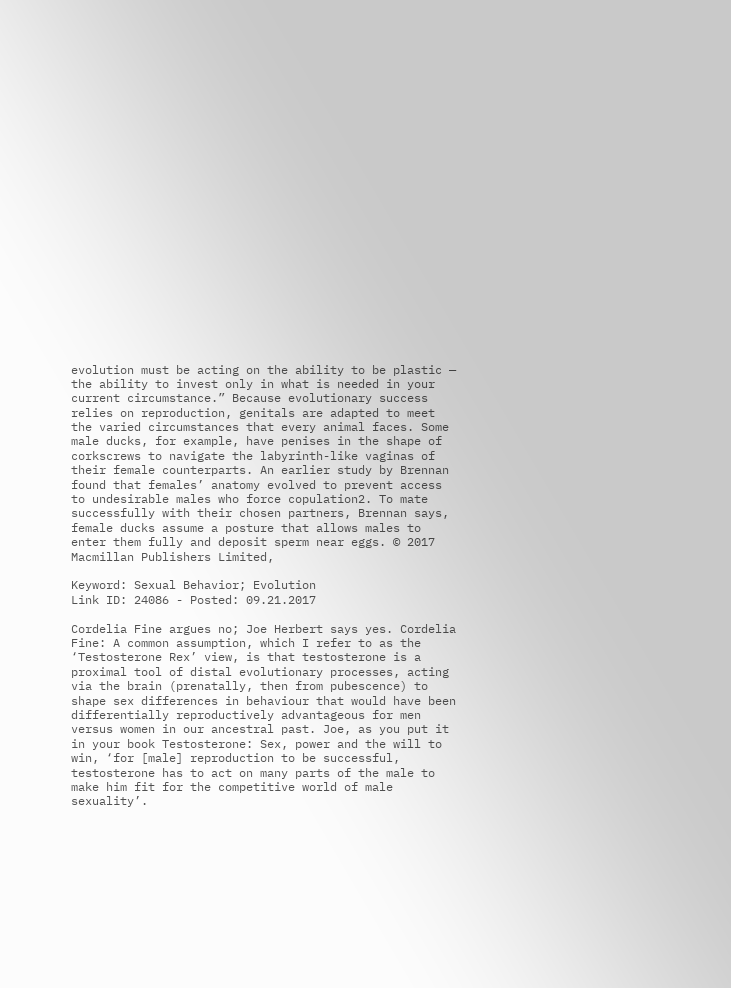evolution must be acting on the ability to be plastic — the ability to invest only in what is needed in your current circumstance.” Because evolutionary success relies on reproduction, genitals are adapted to meet the varied circumstances that every animal faces. Some male ducks, for example, have penises in the shape of corkscrews to navigate the labyrinth-like vaginas of their female counterparts. An earlier study by Brennan found that females’ anatomy evolved to prevent access to undesirable males who force copulation2. To mate successfully with their chosen partners, Brennan says, female ducks assume a posture that allows males to enter them fully and deposit sperm near eggs. © 2017 Macmillan Publishers Limited,

Keyword: Sexual Behavior; Evolution
Link ID: 24086 - Posted: 09.21.2017

Cordelia Fine argues no; Joe Herbert says yes. Cordelia Fine: A common assumption, which I refer to as the ‘Testosterone Rex’ view, is that testosterone is a proximal tool of distal evolutionary processes, acting via the brain (prenatally, then from pubescence) to shape sex differences in behaviour that would have been differentially reproductively advantageous for men versus women in our ancestral past. Joe, as you put it in your book Testosterone: Sex, power and the will to win, ‘for [male] reproduction to be successful, testosterone has to act on many parts of the male to make him fit for the competitive world of male sexuality’.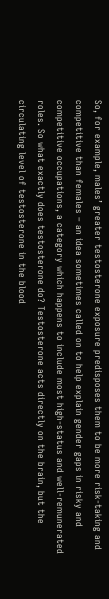So, for example, males’ greater testosterone exposure predisposes them to be more risk-taking and competitive than females – an idea sometimes called on to help explain gender gaps in risky and competitive occupations, a category which happens to include most high-status and well-remunerated roles. So what exactly does testosterone do? Testosterone acts directly on the brain, but the circulating level of testosterone in the blood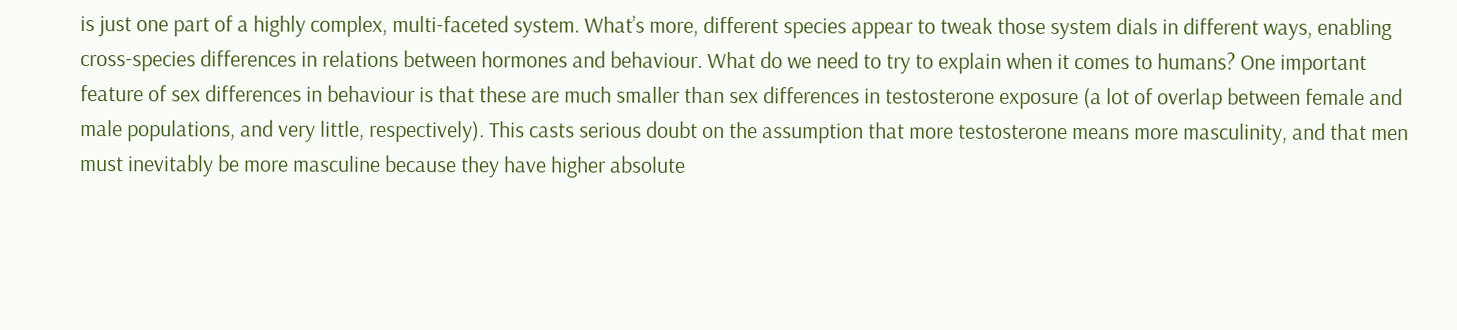is just one part of a highly complex, multi-faceted system. What’s more, different species appear to tweak those system dials in different ways, enabling cross-species differences in relations between hormones and behaviour. What do we need to try to explain when it comes to humans? One important feature of sex differences in behaviour is that these are much smaller than sex differences in testosterone exposure (a lot of overlap between female and male populations, and very little, respectively). This casts serious doubt on the assumption that more testosterone means more masculinity, and that men must inevitably be more masculine because they have higher absolute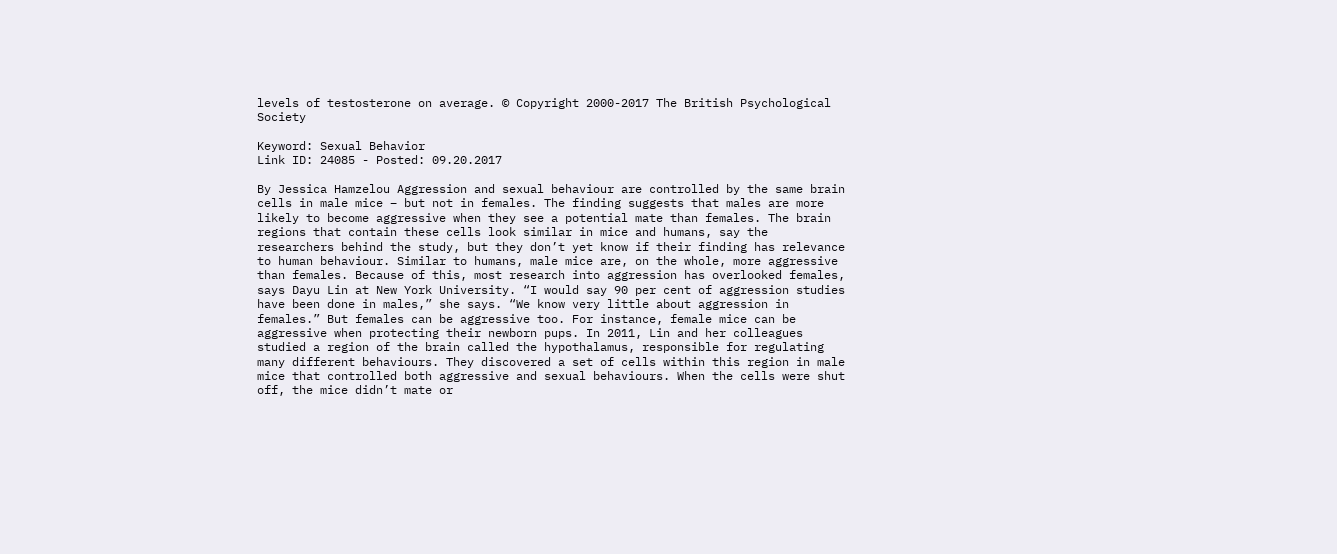levels of testosterone on average. © Copyright 2000-2017 The British Psychological Society

Keyword: Sexual Behavior
Link ID: 24085 - Posted: 09.20.2017

By Jessica Hamzelou Aggression and sexual behaviour are controlled by the same brain cells in male mice – but not in females. The finding suggests that males are more likely to become aggressive when they see a potential mate than females. The brain regions that contain these cells look similar in mice and humans, say the researchers behind the study, but they don’t yet know if their finding has relevance to human behaviour. Similar to humans, male mice are, on the whole, more aggressive than females. Because of this, most research into aggression has overlooked females, says Dayu Lin at New York University. “I would say 90 per cent of aggression studies have been done in males,” she says. “We know very little about aggression in females.” But females can be aggressive too. For instance, female mice can be aggressive when protecting their newborn pups. In 2011, Lin and her colleagues studied a region of the brain called the hypothalamus, responsible for regulating many different behaviours. They discovered a set of cells within this region in male mice that controlled both aggressive and sexual behaviours. When the cells were shut off, the mice didn’t mate or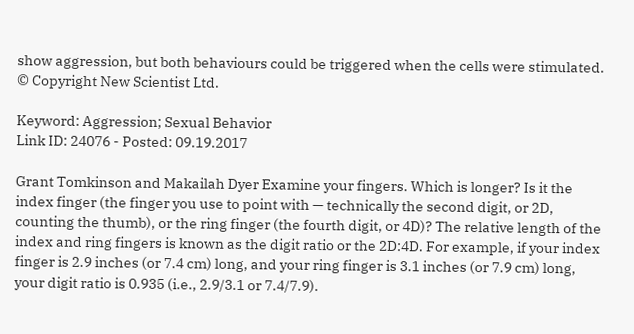show aggression, but both behaviours could be triggered when the cells were stimulated. © Copyright New Scientist Ltd.

Keyword: Aggression; Sexual Behavior
Link ID: 24076 - Posted: 09.19.2017

Grant Tomkinson and Makailah Dyer Examine your fingers. Which is longer? Is it the index finger (the finger you use to point with — technically the second digit, or 2D, counting the thumb), or the ring finger (the fourth digit, or 4D)? The relative length of the index and ring fingers is known as the digit ratio or the 2D:4D. For example, if your index finger is 2.9 inches (or 7.4 cm) long, and your ring finger is 3.1 inches (or 7.9 cm) long, your digit ratio is 0.935 (i.e., 2.9/3.1 or 7.4/7.9).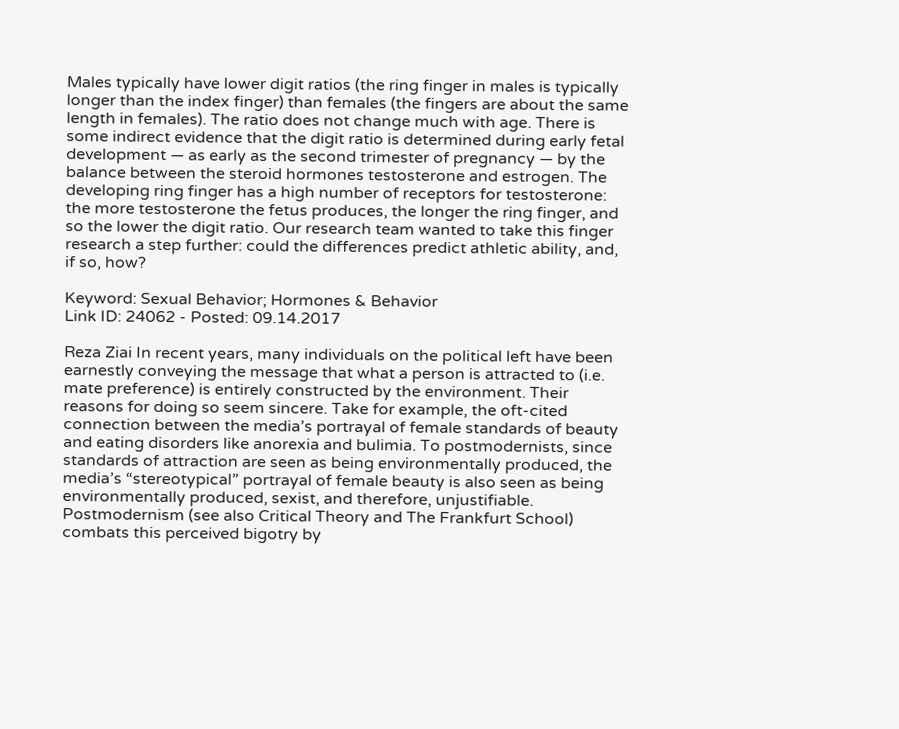Males typically have lower digit ratios (the ring finger in males is typically longer than the index finger) than females (the fingers are about the same length in females). The ratio does not change much with age. There is some indirect evidence that the digit ratio is determined during early fetal development — as early as the second trimester of pregnancy — by the balance between the steroid hormones testosterone and estrogen. The developing ring finger has a high number of receptors for testosterone: the more testosterone the fetus produces, the longer the ring finger, and so the lower the digit ratio. Our research team wanted to take this finger research a step further: could the differences predict athletic ability, and, if so, how?

Keyword: Sexual Behavior; Hormones & Behavior
Link ID: 24062 - Posted: 09.14.2017

Reza Ziai In recent years, many individuals on the political left have been earnestly conveying the message that what a person is attracted to (i.e. mate preference) is entirely constructed by the environment. Their reasons for doing so seem sincere. Take for example, the oft-cited connection between the media’s portrayal of female standards of beauty and eating disorders like anorexia and bulimia. To postmodernists, since standards of attraction are seen as being environmentally produced, the media’s “stereotypical” portrayal of female beauty is also seen as being environmentally produced, sexist, and therefore, unjustifiable. Postmodernism (see also Critical Theory and The Frankfurt School) combats this perceived bigotry by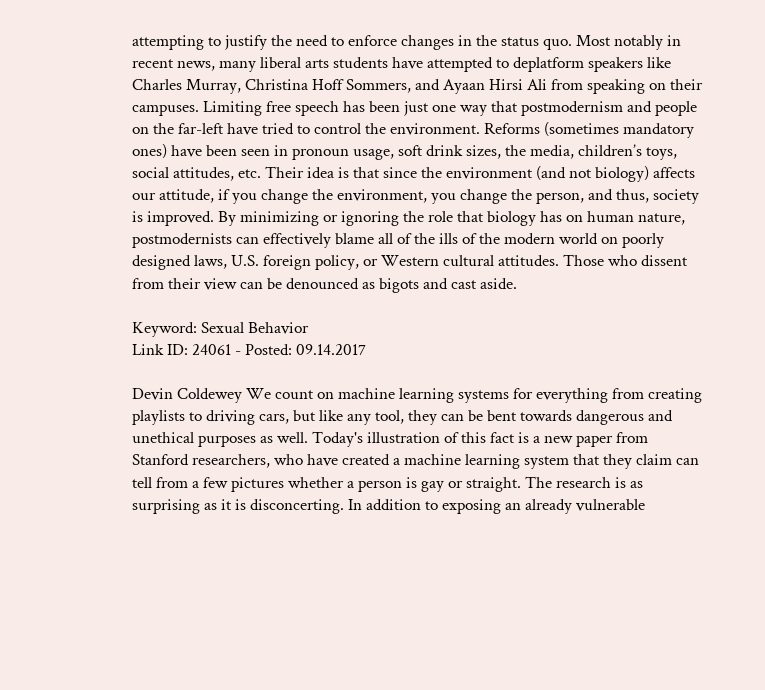attempting to justify the need to enforce changes in the status quo. Most notably in recent news, many liberal arts students have attempted to deplatform speakers like Charles Murray, Christina Hoff Sommers, and Ayaan Hirsi Ali from speaking on their campuses. Limiting free speech has been just one way that postmodernism and people on the far-left have tried to control the environment. Reforms (sometimes mandatory ones) have been seen in pronoun usage, soft drink sizes, the media, children’s toys, social attitudes, etc. Their idea is that since the environment (and not biology) affects our attitude, if you change the environment, you change the person, and thus, society is improved. By minimizing or ignoring the role that biology has on human nature, postmodernists can effectively blame all of the ills of the modern world on poorly designed laws, U.S. foreign policy, or Western cultural attitudes. Those who dissent from their view can be denounced as bigots and cast aside.

Keyword: Sexual Behavior
Link ID: 24061 - Posted: 09.14.2017

Devin Coldewey We count on machine learning systems for everything from creating playlists to driving cars, but like any tool, they can be bent towards dangerous and unethical purposes as well. Today's illustration of this fact is a new paper from Stanford researchers, who have created a machine learning system that they claim can tell from a few pictures whether a person is gay or straight. The research is as surprising as it is disconcerting. In addition to exposing an already vulnerable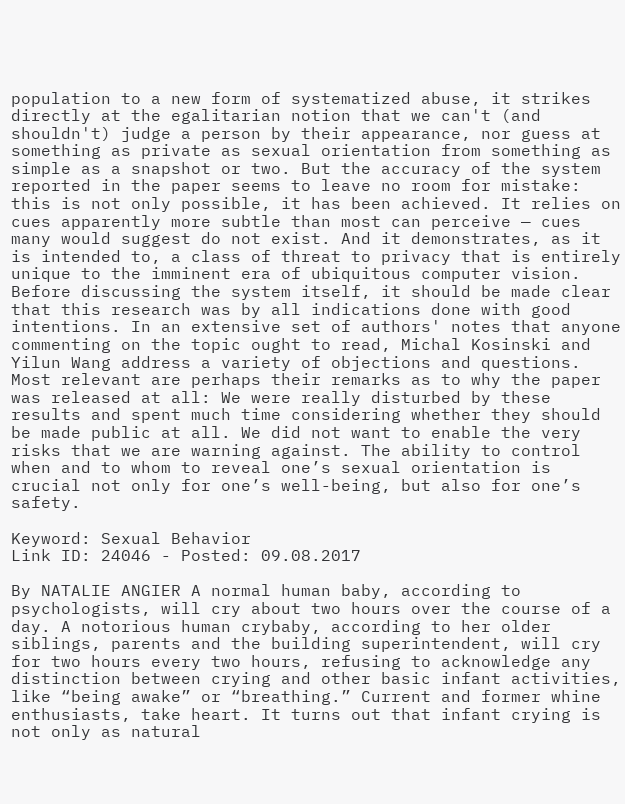population to a new form of systematized abuse, it strikes directly at the egalitarian notion that we can't (and shouldn't) judge a person by their appearance, nor guess at something as private as sexual orientation from something as simple as a snapshot or two. But the accuracy of the system reported in the paper seems to leave no room for mistake: this is not only possible, it has been achieved. It relies on cues apparently more subtle than most can perceive — cues many would suggest do not exist. And it demonstrates, as it is intended to, a class of threat to privacy that is entirely unique to the imminent era of ubiquitous computer vision. Before discussing the system itself, it should be made clear that this research was by all indications done with good intentions. In an extensive set of authors' notes that anyone commenting on the topic ought to read, Michal Kosinski and Yilun Wang address a variety of objections and questions. Most relevant are perhaps their remarks as to why the paper was released at all: We were really disturbed by these results and spent much time considering whether they should be made public at all. We did not want to enable the very risks that we are warning against. The ability to control when and to whom to reveal one’s sexual orientation is crucial not only for one’s well-being, but also for one’s safety.

Keyword: Sexual Behavior
Link ID: 24046 - Posted: 09.08.2017

By NATALIE ANGIER A normal human baby, according to psychologists, will cry about two hours over the course of a day. A notorious human crybaby, according to her older siblings, parents and the building superintendent, will cry for two hours every two hours, refusing to acknowledge any distinction between crying and other basic infant activities, like “being awake” or “breathing.” Current and former whine enthusiasts, take heart. It turns out that infant crying is not only as natural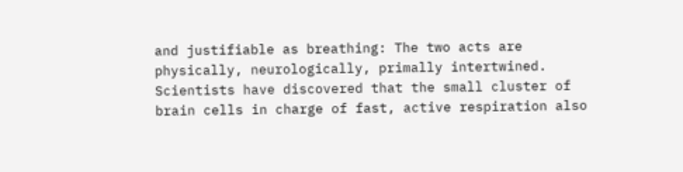and justifiable as breathing: The two acts are physically, neurologically, primally intertwined. Scientists have discovered that the small cluster of brain cells in charge of fast, active respiration also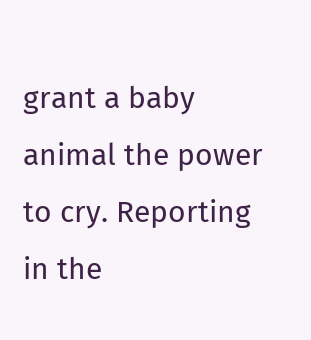grant a baby animal the power to cry. Reporting in the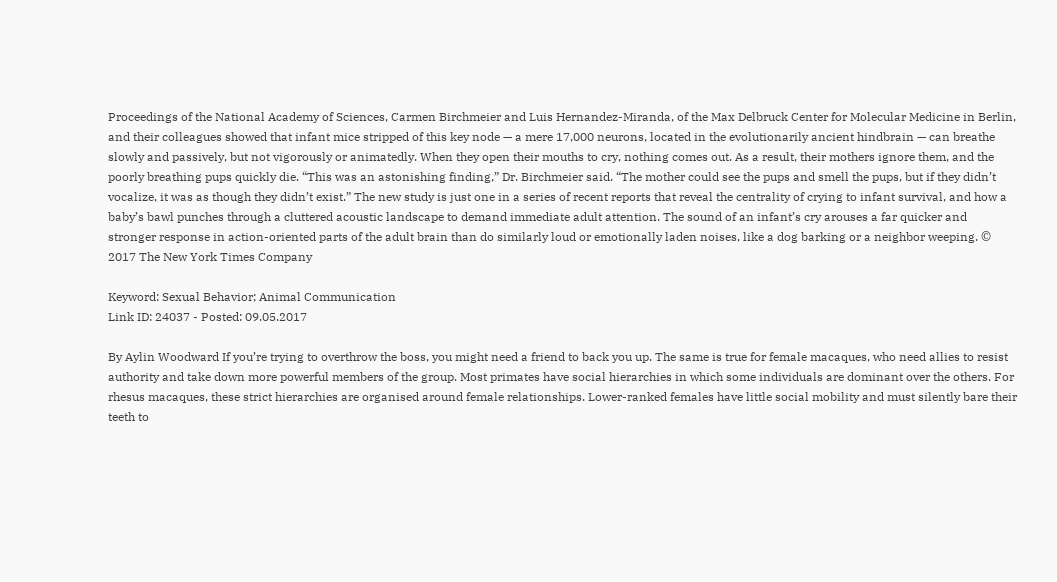Proceedings of the National Academy of Sciences, Carmen Birchmeier and Luis Hernandez-Miranda, of the Max Delbruck Center for Molecular Medicine in Berlin, and their colleagues showed that infant mice stripped of this key node — a mere 17,000 neurons, located in the evolutionarily ancient hindbrain — can breathe slowly and passively, but not vigorously or animatedly. When they open their mouths to cry, nothing comes out. As a result, their mothers ignore them, and the poorly breathing pups quickly die. “This was an astonishing finding,” Dr. Birchmeier said. “The mother could see the pups and smell the pups, but if they didn’t vocalize, it was as though they didn’t exist.” The new study is just one in a series of recent reports that reveal the centrality of crying to infant survival, and how a baby’s bawl punches through a cluttered acoustic landscape to demand immediate adult attention. The sound of an infant’s cry arouses a far quicker and stronger response in action-oriented parts of the adult brain than do similarly loud or emotionally laden noises, like a dog barking or a neighbor weeping. © 2017 The New York Times Company

Keyword: Sexual Behavior; Animal Communication
Link ID: 24037 - Posted: 09.05.2017

By Aylin Woodward If you’re trying to overthrow the boss, you might need a friend to back you up. The same is true for female macaques, who need allies to resist authority and take down more powerful members of the group. Most primates have social hierarchies in which some individuals are dominant over the others. For rhesus macaques, these strict hierarchies are organised around female relationships. Lower-ranked females have little social mobility and must silently bare their teeth to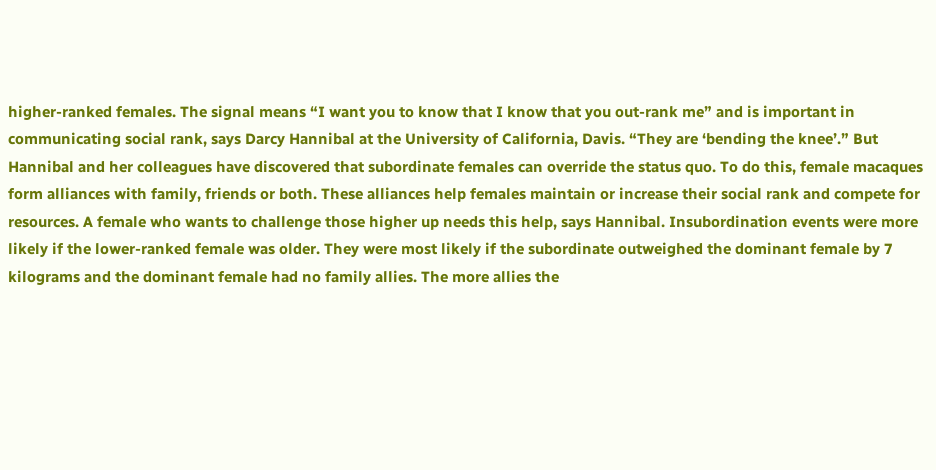higher-ranked females. The signal means “I want you to know that I know that you out-rank me” and is important in communicating social rank, says Darcy Hannibal at the University of California, Davis. “They are ‘bending the knee’.” But Hannibal and her colleagues have discovered that subordinate females can override the status quo. To do this, female macaques form alliances with family, friends or both. These alliances help females maintain or increase their social rank and compete for resources. A female who wants to challenge those higher up needs this help, says Hannibal. Insubordination events were more likely if the lower-ranked female was older. They were most likely if the subordinate outweighed the dominant female by 7 kilograms and the dominant female had no family allies. The more allies the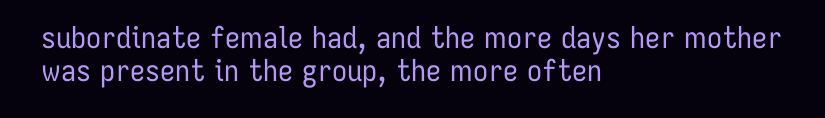subordinate female had, and the more days her mother was present in the group, the more often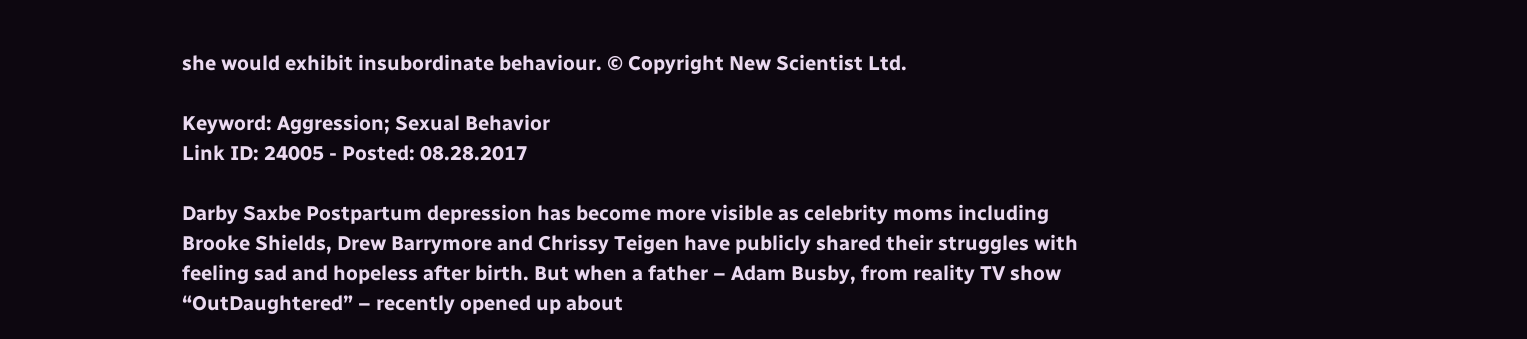she would exhibit insubordinate behaviour. © Copyright New Scientist Ltd.

Keyword: Aggression; Sexual Behavior
Link ID: 24005 - Posted: 08.28.2017

Darby Saxbe Postpartum depression has become more visible as celebrity moms including Brooke Shields, Drew Barrymore and Chrissy Teigen have publicly shared their struggles with feeling sad and hopeless after birth. But when a father – Adam Busby, from reality TV show “OutDaughtered” – recently opened up about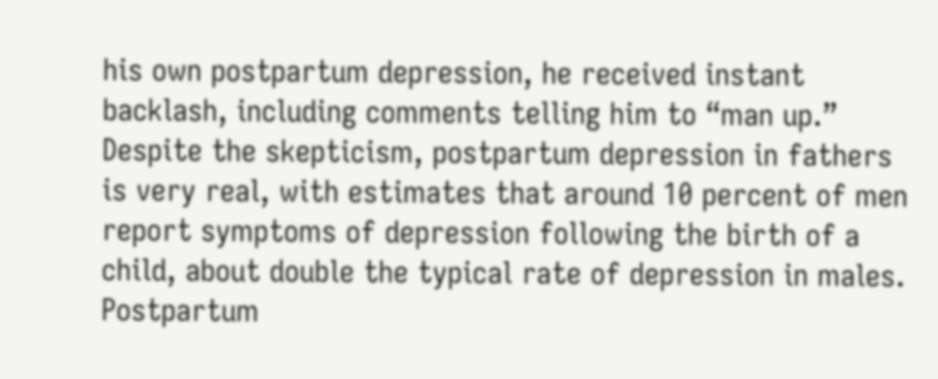his own postpartum depression, he received instant backlash, including comments telling him to “man up.” Despite the skepticism, postpartum depression in fathers is very real, with estimates that around 10 percent of men report symptoms of depression following the birth of a child, about double the typical rate of depression in males. Postpartum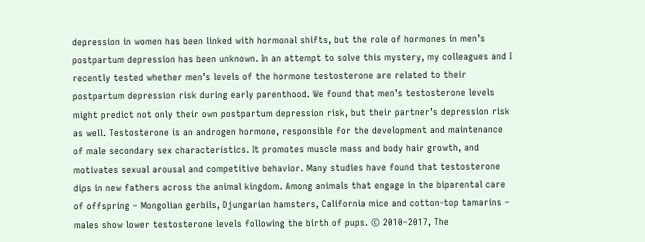depression in women has been linked with hormonal shifts, but the role of hormones in men’s postpartum depression has been unknown. In an attempt to solve this mystery, my colleagues and I recently tested whether men’s levels of the hormone testosterone are related to their postpartum depression risk during early parenthood. We found that men’s testosterone levels might predict not only their own postpartum depression risk, but their partner’s depression risk as well. Testosterone is an androgen hormone, responsible for the development and maintenance of male secondary sex characteristics. It promotes muscle mass and body hair growth, and motivates sexual arousal and competitive behavior. Many studies have found that testosterone dips in new fathers across the animal kingdom. Among animals that engage in the biparental care of offspring – Mongolian gerbils, Djungarian hamsters, California mice and cotton-top tamarins – males show lower testosterone levels following the birth of pups. © 2010–2017, The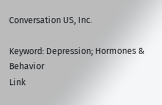Conversation US, Inc.

Keyword: Depression; Hormones & Behavior
Link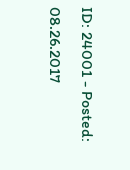ID: 24001 - Posted: 08.26.2017